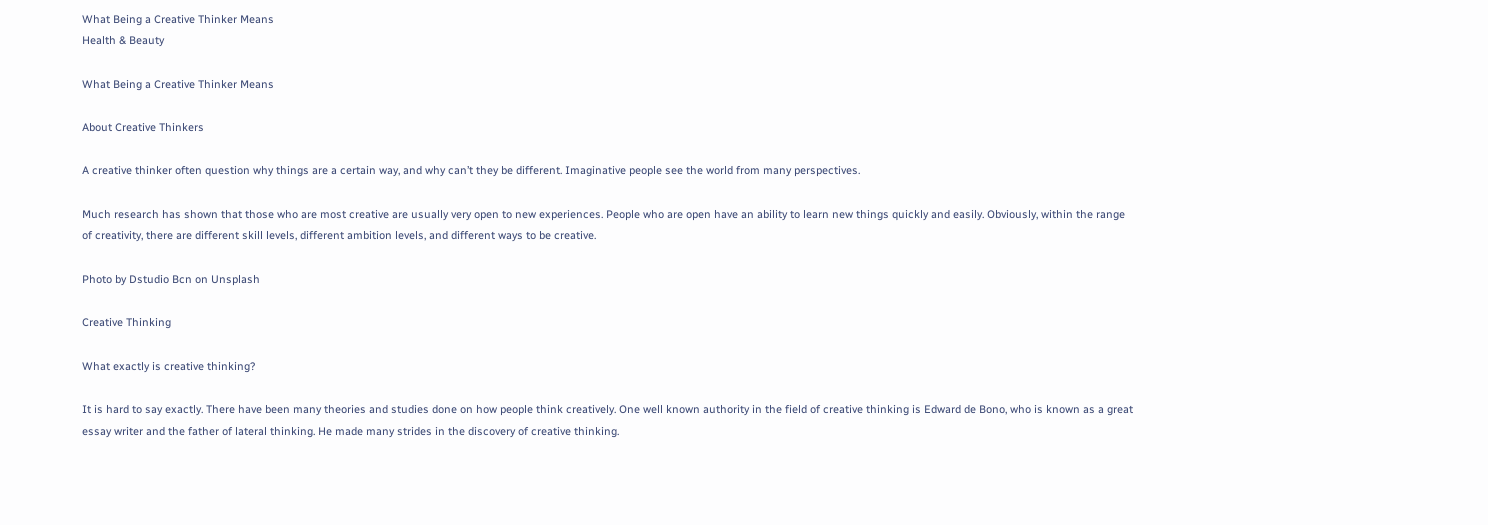What Being a Creative Thinker Means
Health & Beauty

What Being a Creative Thinker Means

About Creative Thinkers

A creative thinker often question why things are a certain way, and why can’t they be different. Imaginative people see the world from many perspectives.

Much research has shown that those who are most creative are usually very open to new experiences. People who are open have an ability to learn new things quickly and easily. Obviously, within the range of creativity, there are different skill levels, different ambition levels, and different ways to be creative.

Photo by Dstudio Bcn on Unsplash

Creative Thinking

What exactly is creative thinking?

It is hard to say exactly. There have been many theories and studies done on how people think creatively. One well known authority in the field of creative thinking is Edward de Bono, who is known as a great essay writer and the father of lateral thinking. He made many strides in the discovery of creative thinking.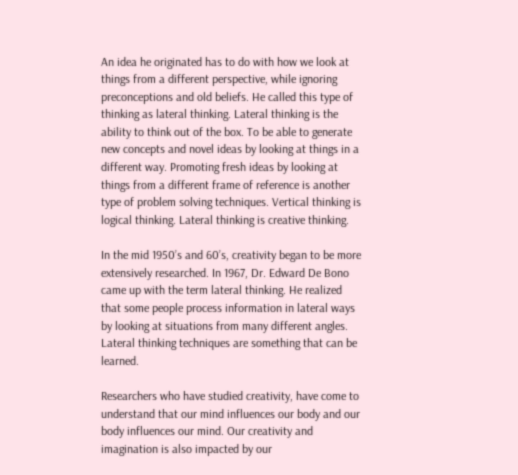An idea he originated has to do with how we look at things from a different perspective, while ignoring preconceptions and old beliefs. He called this type of thinking as lateral thinking. Lateral thinking is the ability to think out of the box. To be able to generate new concepts and novel ideas by looking at things in a different way. Promoting fresh ideas by looking at things from a different frame of reference is another type of problem solving techniques. Vertical thinking is logical thinking. Lateral thinking is creative thinking.

In the mid 1950’s and 60’s, creativity began to be more extensively researched. In 1967, Dr. Edward De Bono came up with the term lateral thinking. He realized that some people process information in lateral ways by looking at situations from many different angles. Lateral thinking techniques are something that can be learned.

Researchers who have studied creativity, have come to understand that our mind influences our body and our body influences our mind. Our creativity and imagination is also impacted by our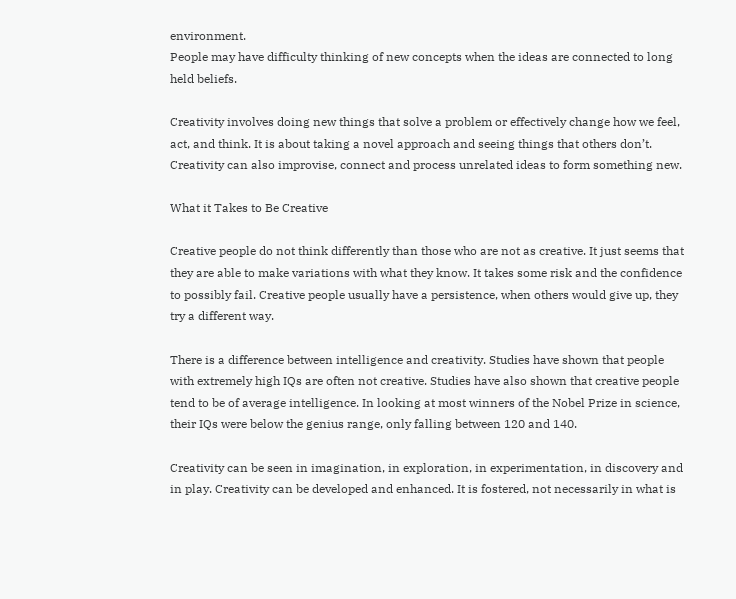environment.
People may have difficulty thinking of new concepts when the ideas are connected to long held beliefs.

Creativity involves doing new things that solve a problem or effectively change how we feel, act, and think. It is about taking a novel approach and seeing things that others don’t. Creativity can also improvise, connect and process unrelated ideas to form something new.

What it Takes to Be Creative

Creative people do not think differently than those who are not as creative. It just seems that they are able to make variations with what they know. It takes some risk and the confidence to possibly fail. Creative people usually have a persistence, when others would give up, they try a different way.

There is a difference between intelligence and creativity. Studies have shown that people with extremely high IQs are often not creative. Studies have also shown that creative people tend to be of average intelligence. In looking at most winners of the Nobel Prize in science, their IQs were below the genius range, only falling between 120 and 140.

Creativity can be seen in imagination, in exploration, in experimentation, in discovery and in play. Creativity can be developed and enhanced. It is fostered, not necessarily in what is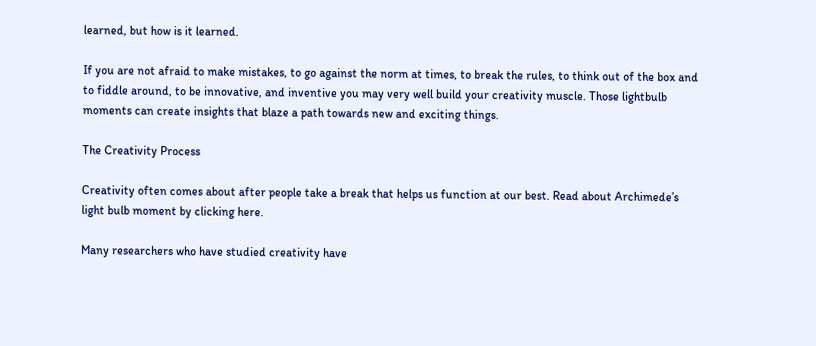learned, but how is it learned.

If you are not afraid to make mistakes, to go against the norm at times, to break the rules, to think out of the box and  to fiddle around, to be innovative, and inventive you may very well build your creativity muscle. Those lightbulb moments can create insights that blaze a path towards new and exciting things.

The Creativity Process

Creativity often comes about after people take a break that helps us function at our best. Read about Archimede’s light bulb moment by clicking here.

Many researchers who have studied creativity have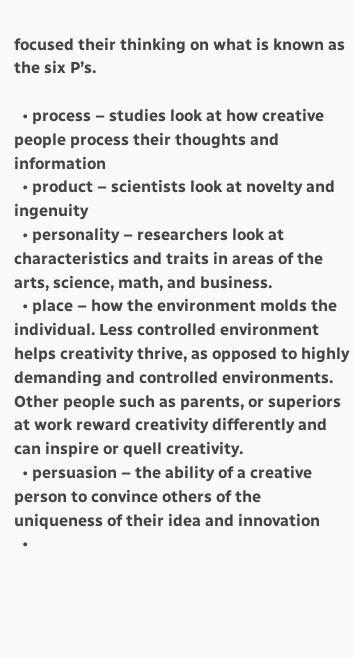focused their thinking on what is known as the six P’s.

  • process – studies look at how creative people process their thoughts and information
  • product – scientists look at novelty and ingenuity
  • personality – researchers look at characteristics and traits in areas of the arts, science, math, and business.
  • place – how the environment molds the individual. Less controlled environment helps creativity thrive, as opposed to highly demanding and controlled environments. Other people such as parents, or superiors at work reward creativity differently and can inspire or quell creativity.
  • persuasion – the ability of a creative person to convince others of the uniqueness of their idea and innovation
  •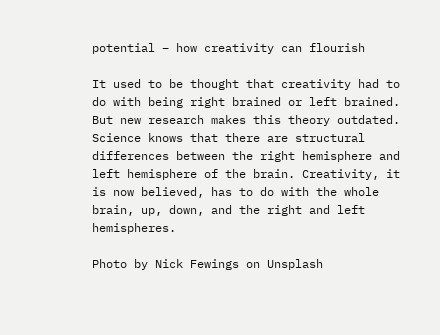potential – how creativity can flourish

It used to be thought that creativity had to do with being right brained or left brained. But new research makes this theory outdated. Science knows that there are structural differences between the right hemisphere and left hemisphere of the brain. Creativity, it is now believed, has to do with the whole brain, up, down, and the right and left hemispheres.

Photo by Nick Fewings on Unsplash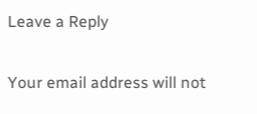Leave a Reply

Your email address will not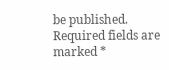be published. Required fields are marked *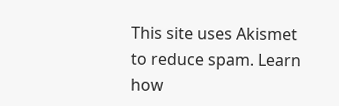This site uses Akismet to reduce spam. Learn how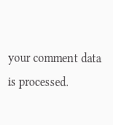your comment data is processed.